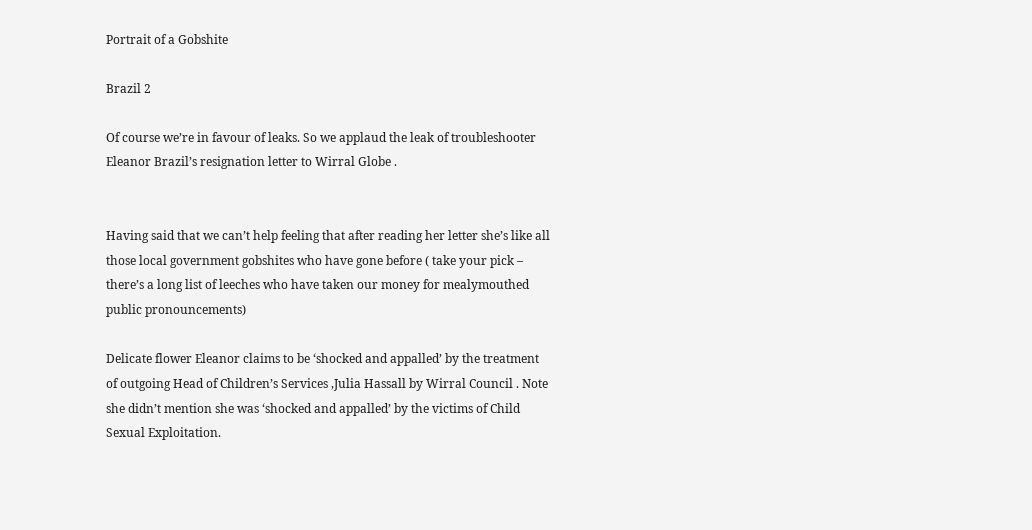Portrait of a Gobshite

Brazil 2

Of course we’re in favour of leaks. So we applaud the leak of troubleshooter Eleanor Brazil’s resignation letter to Wirral Globe .


Having said that we can’t help feeling that after reading her letter she’s like all those local government gobshites who have gone before ( take your pick – there’s a long list of leeches who have taken our money for mealymouthed public pronouncements)

Delicate flower Eleanor claims to be ‘shocked and appalled’ by the treatment of outgoing Head of Children’s Services ,Julia Hassall by Wirral Council . Note she didn’t mention she was ‘shocked and appalled’ by the victims of Child Sexual Exploitation.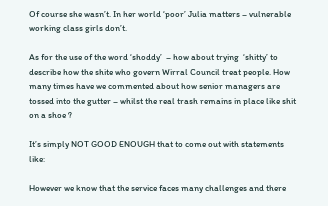Of course she wasn’t. In her world ‘poor’ Julia matters – vulnerable working class girls don’t.

As for the use of the word ‘shoddy’  – how about trying  ‘shitty’ to describe how the shite who govern Wirral Council treat people. How many times have we commented about how senior managers are tossed into the gutter – whilst the real trash remains in place like shit on a shoe ?

It’s simply NOT GOOD ENOUGH that to come out with statements like:

However we know that the service faces many challenges and there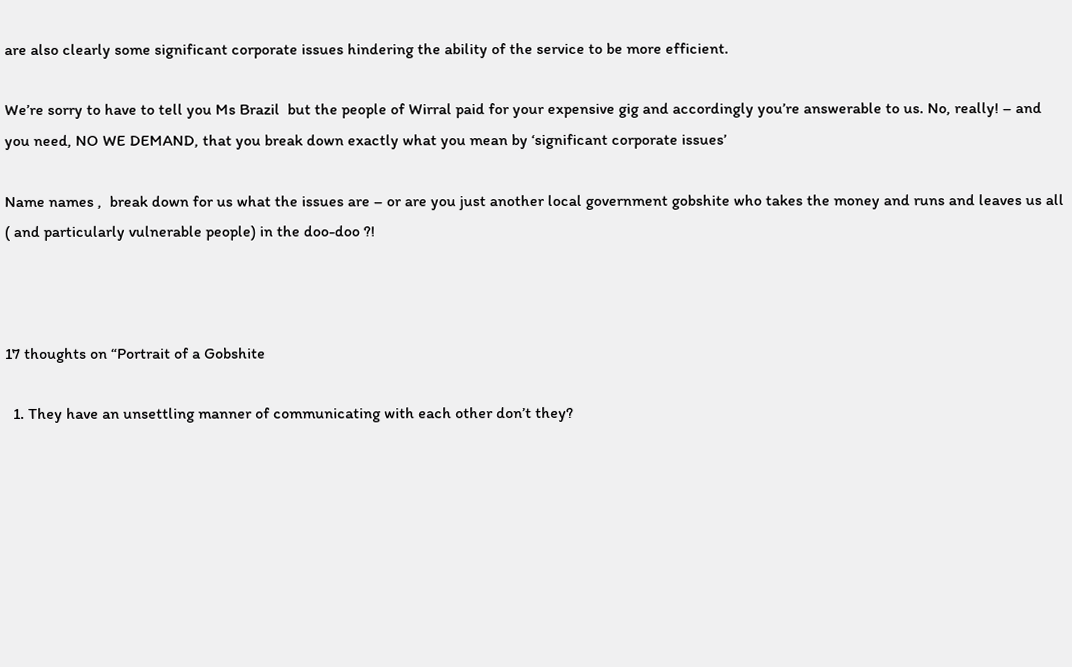are also clearly some significant corporate issues hindering the ability of the service to be more efficient.

We’re sorry to have to tell you Ms Brazil  but the people of Wirral paid for your expensive gig and accordingly you’re answerable to us. No, really! – and you need, NO WE DEMAND, that you break down exactly what you mean by ‘significant corporate issues’

Name names ,  break down for us what the issues are – or are you just another local government gobshite who takes the money and runs and leaves us all ( and particularly vulnerable people) in the doo-doo ?!



17 thoughts on “Portrait of a Gobshite

  1. They have an unsettling manner of communicating with each other don’t they?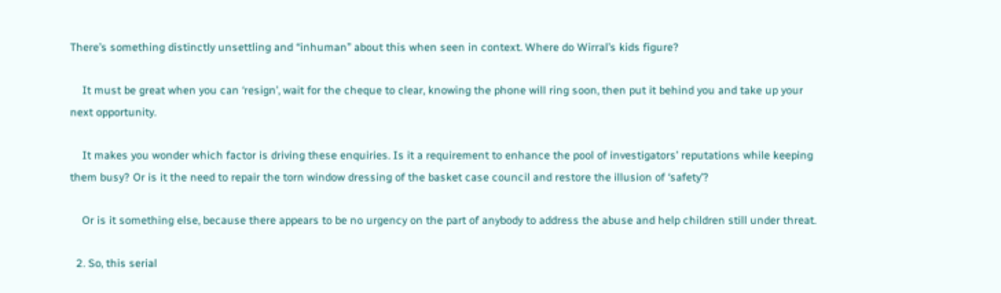There’s something distinctly unsettling and “inhuman” about this when seen in context. Where do Wirral’s kids figure?

    It must be great when you can ‘resign’, wait for the cheque to clear, knowing the phone will ring soon, then put it behind you and take up your next opportunity.

    It makes you wonder which factor is driving these enquiries. Is it a requirement to enhance the pool of investigators’ reputations while keeping them busy? Or is it the need to repair the torn window dressing of the basket case council and restore the illusion of ‘safety’?

    Or is it something else, because there appears to be no urgency on the part of anybody to address the abuse and help children still under threat.

  2. So, this serial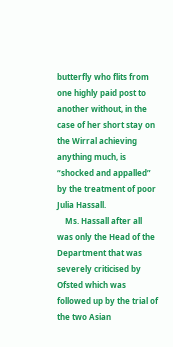butterfly who flits from one highly paid post to another without, in the case of her short stay on the Wirral achieving anything much, is “shocked and appalled” by the treatment of poor Julia Hassall.
    Ms. Hassall after all was only the Head of the Department that was severely criticised by Ofsted which was followed up by the trial of the two Asian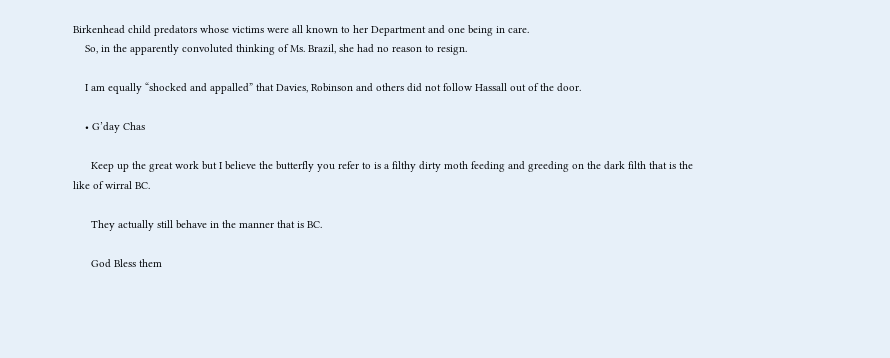Birkenhead child predators whose victims were all known to her Department and one being in care.
    So, in the apparently convoluted thinking of Ms. Brazil, she had no reason to resign.

    I am equally “shocked and appalled” that Davies, Robinson and others did not follow Hassall out of the door.

    • G’day Chas

      Keep up the great work but I believe the butterfly you refer to is a filthy dirty moth feeding and greeding on the dark filth that is the like of wirral BC.

      They actually still behave in the manner that is BC.

      God Bless them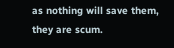as nothing will save them, they are scum.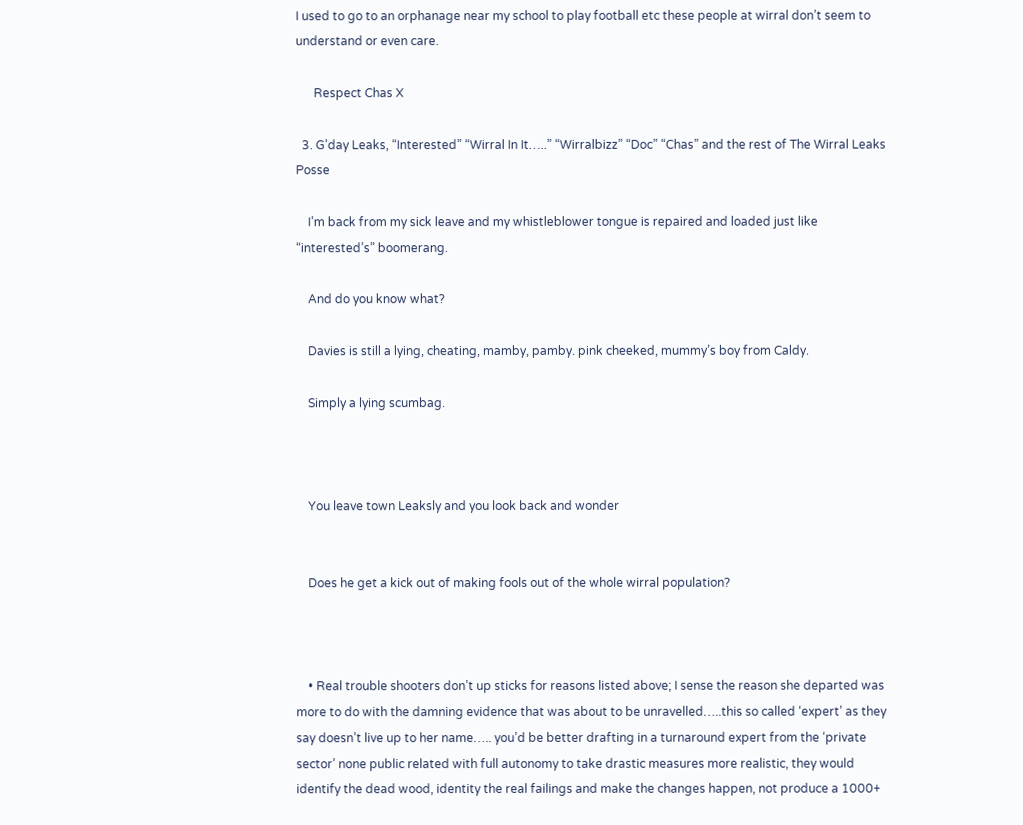I used to go to an orphanage near my school to play football etc these people at wirral don’t seem to understand or even care.

      Respect Chas X

  3. G’day Leaks, “Interested” “Wirral In It…..” “Wirralbizz” “Doc” “Chas” and the rest of The Wirral Leaks Posse

    I’m back from my sick leave and my whistleblower tongue is repaired and loaded just like “interested’s” boomerang.

    And do you know what?

    Davies is still a lying, cheating, mamby, pamby. pink cheeked, mummy’s boy from Caldy.

    Simply a lying scumbag.



    You leave town Leaksly and you look back and wonder


    Does he get a kick out of making fools out of the whole wirral population?



    • Real trouble shooters don’t up sticks for reasons listed above; I sense the reason she departed was more to do with the damning evidence that was about to be unravelled…..this so called ‘expert’ as they say doesn’t live up to her name….. you’d be better drafting in a turnaround expert from the ‘private sector’ none public related with full autonomy to take drastic measures more realistic, they would identify the dead wood, identity the real failings and make the changes happen, not produce a 1000+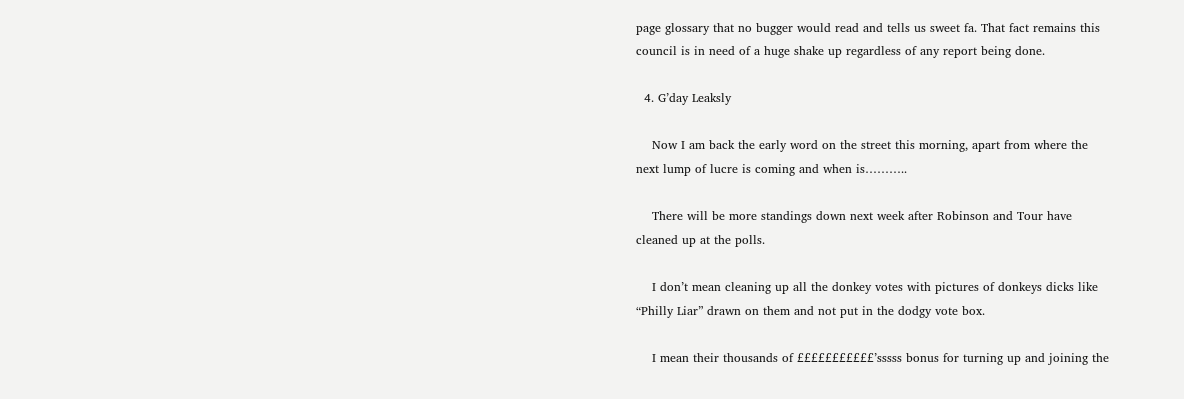page glossary that no bugger would read and tells us sweet fa. That fact remains this council is in need of a huge shake up regardless of any report being done.

  4. G’day Leaksly

    Now I am back the early word on the street this morning, apart from where the next lump of lucre is coming and when is………..

    There will be more standings down next week after Robinson and Tour have cleaned up at the polls.

    I don’t mean cleaning up all the donkey votes with pictures of donkeys dicks like “Philly Liar” drawn on them and not put in the dodgy vote box.

    I mean their thousands of £££££££££££’sssss bonus for turning up and joining the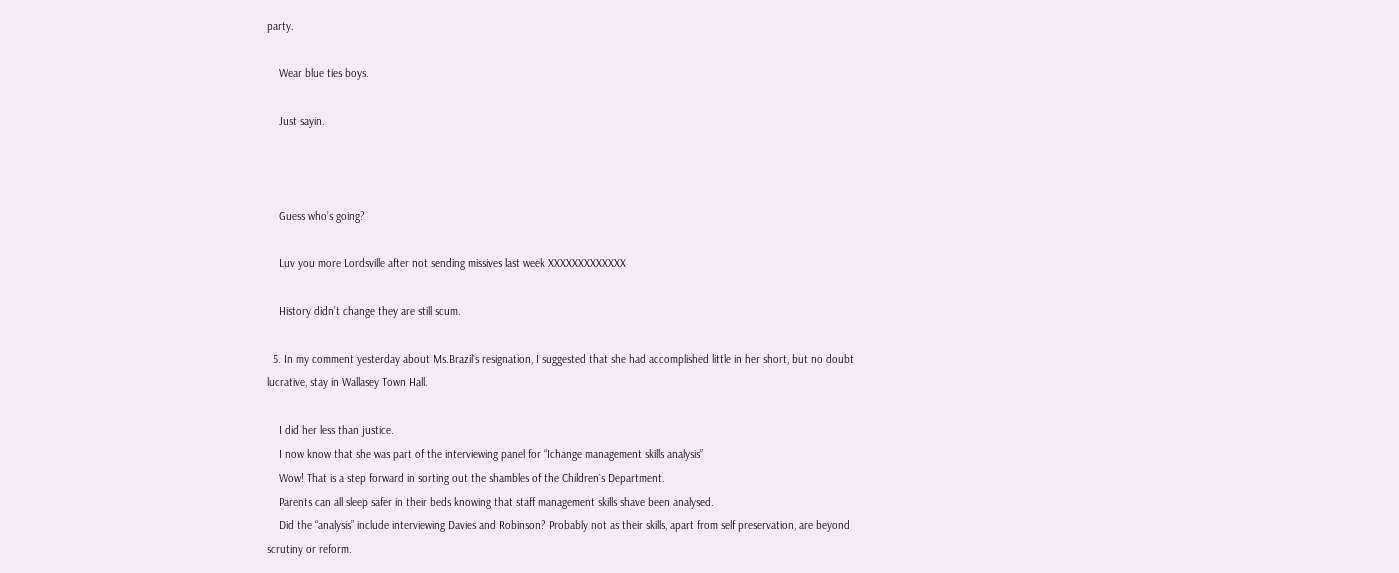party.

    Wear blue ties boys.

    Just sayin.



    Guess who’s going?

    Luv you more Lordsville after not sending missives last week XXXXXXXXXXXXX

    History didn’t change they are still scum.

  5. In my comment yesterday about Ms.Brazil`s resignation, I suggested that she had accomplished little in her short, but no doubt lucrative, stay in Wallasey Town Hall.

    I did her less than justice.
    I now know that she was part of the interviewing panel for “Ichange management skills analysis”
    Wow! That is a step forward in sorting out the shambles of the Children`s Department.
    Parents can all sleep safer in their beds knowing that staff management skills shave been analysed.
    Did the “analysis” include interviewing Davies and Robinson? Probably not as their skills, apart from self preservation, are beyond scrutiny or reform.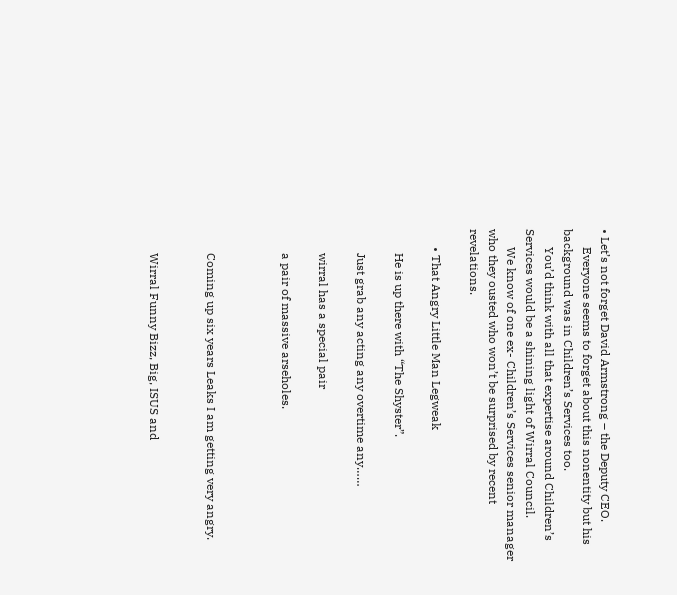• Let’s not forget David Armstrong – the Deputy CEO.
      Everyone seems to forget about this nonentity but his background was in Children’s Services too.
      You’d think with all that expertise around Children’s Services would be a shining light of Wirral Council.
      We know of one ex- Children’s Services senior manager who they ousted who won’t be surprised by recent revelations.

      • That Angry Little Man Legweak

        He is up there with “The Shyster”.

        Just grab any acting any overtime any……

        wirral has a special pair

        a pair of massive arseholes.



        Coming up six years Leaks I am getting very angry.


        Wirral Funny Bizz, Big, ISUS and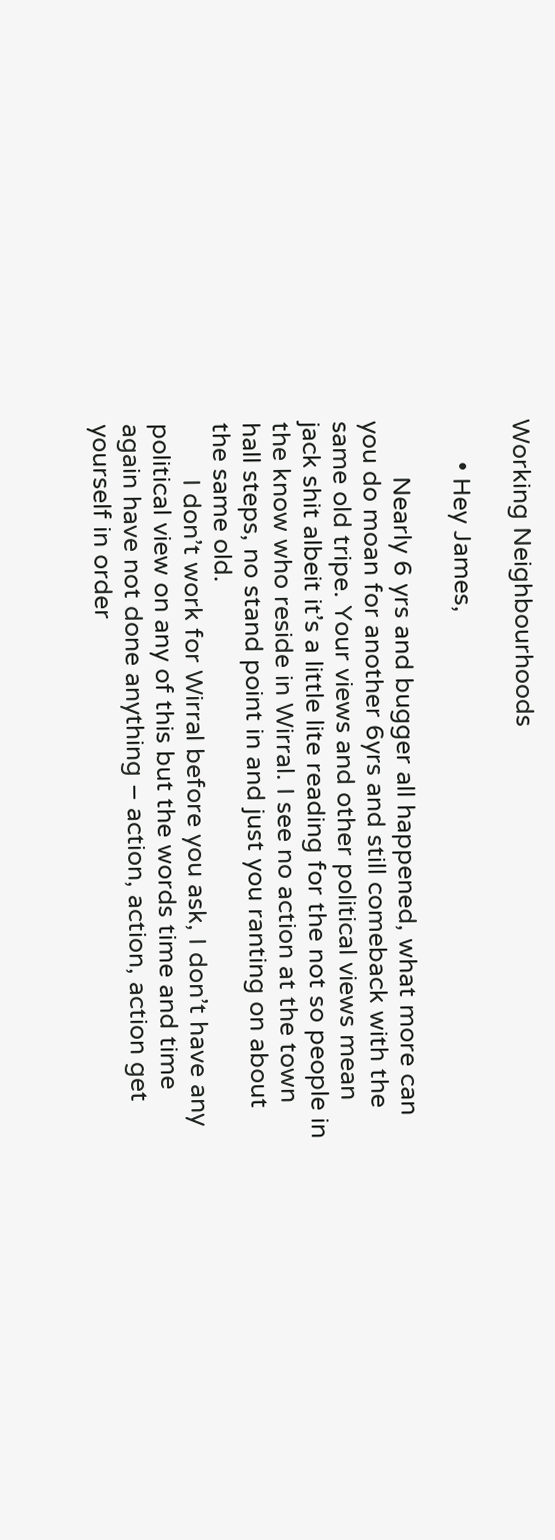Working Neighbourhoods

      • Hey James,

        Nearly 6 yrs and bugger all happened, what more can you do moan for another 6yrs and still comeback with the same old tripe. Your views and other political views mean jack shit albeit it’s a little lite reading for the not so people in the know who reside in Wirral. I see no action at the town hall steps, no stand point in and just you ranting on about the same old.
        I don’t work for Wirral before you ask, I don’t have any political view on any of this but the words time and time again have not done anything – action, action, action get yourself in order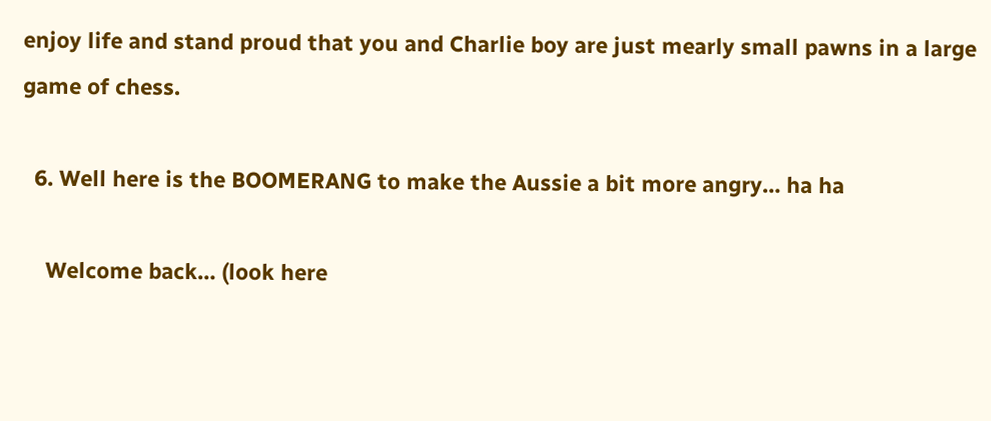enjoy life and stand proud that you and Charlie boy are just mearly small pawns in a large game of chess.

  6. Well here is the BOOMERANG to make the Aussie a bit more angry… ha ha

    Welcome back… (look here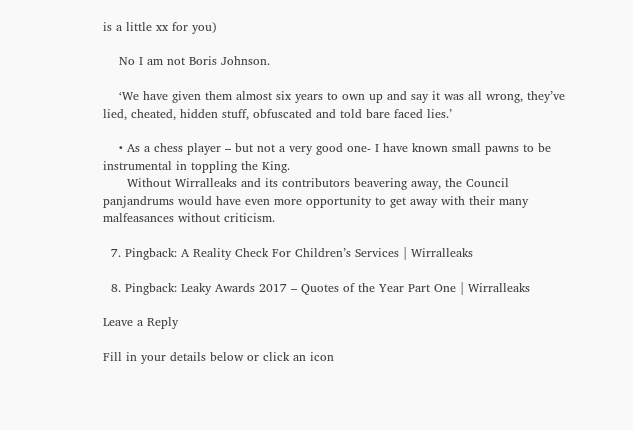is a little xx for you)

    No I am not Boris Johnson.

    ‘We have given them almost six years to own up and say it was all wrong, they’ve lied, cheated, hidden stuff, obfuscated and told bare faced lies.’

    • As a chess player – but not a very good one- I have known small pawns to be instrumental in toppling the King.
      Without Wirralleaks and its contributors beavering away, the Council panjandrums would have even more opportunity to get away with their many malfeasances without criticism.

  7. Pingback: A Reality Check For Children’s Services | Wirralleaks

  8. Pingback: Leaky Awards 2017 – Quotes of the Year Part One | Wirralleaks

Leave a Reply

Fill in your details below or click an icon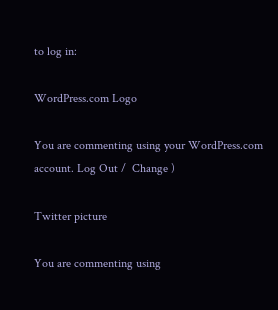to log in:

WordPress.com Logo

You are commenting using your WordPress.com account. Log Out /  Change )

Twitter picture

You are commenting using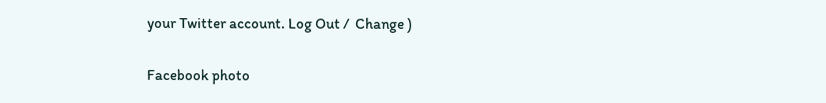your Twitter account. Log Out /  Change )

Facebook photo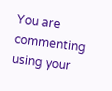You are commenting using your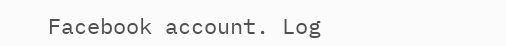Facebook account. Log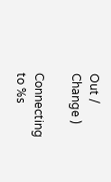Out /  Change )

Connecting to %s